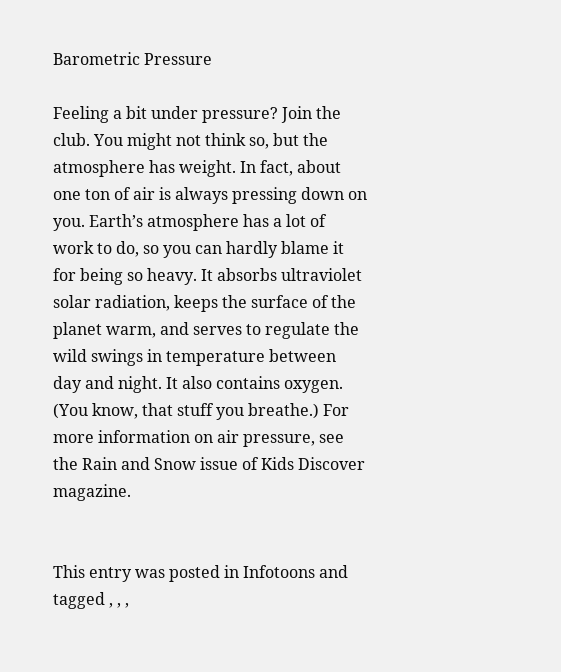Barometric Pressure

Feeling a bit under pressure? Join the club. You might not think so, but the atmosphere has weight. In fact, about one ton of air is always pressing down on you. Earth’s atmosphere has a lot of work to do, so you can hardly blame it for being so heavy. It absorbs ultraviolet solar radiation, keeps the surface of the planet warm, and serves to regulate the wild swings in temperature between day and night. It also contains oxygen. (You know, that stuff you breathe.) For more information on air pressure, see the Rain and Snow issue of Kids Discover magazine.


This entry was posted in Infotoons and tagged , , ,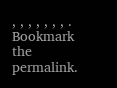, , , , , , , . Bookmark the permalink.